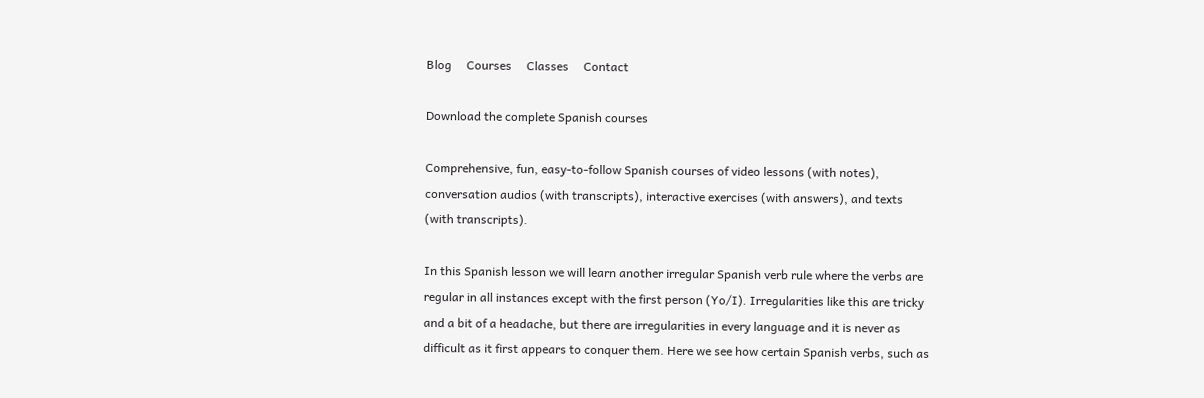Blog     Courses     Classes     Contact

Download the complete Spanish courses

Comprehensive, fun, easy-to-follow Spanish courses of video lessons (with notes), conversation audios (with transcripts), interactive exercises (with answers), and texts (with transcripts).

In this Spanish lesson we will learn another irregular Spanish verb rule where the verbs are regular in all instances except with the first person (Yo/I). Irregularities like this are tricky and a bit of a headache, but there are irregularities in every language and it is never as difficult as it first appears to conquer them. Here we see how certain Spanish verbs, such as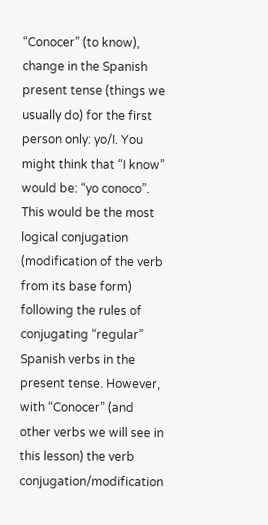“Conocer” (to know), change in the Spanish present tense (things we usually do) for the first person only: yo/I. You might think that “I know” would be: “yo conoco”. This would be the most logical conjugation (modification of the verb from its base form) following the rules of conjugating “regular” Spanish verbs in the present tense. However, with “Conocer” (and other verbs we will see in this lesson) the verb conjugation/modification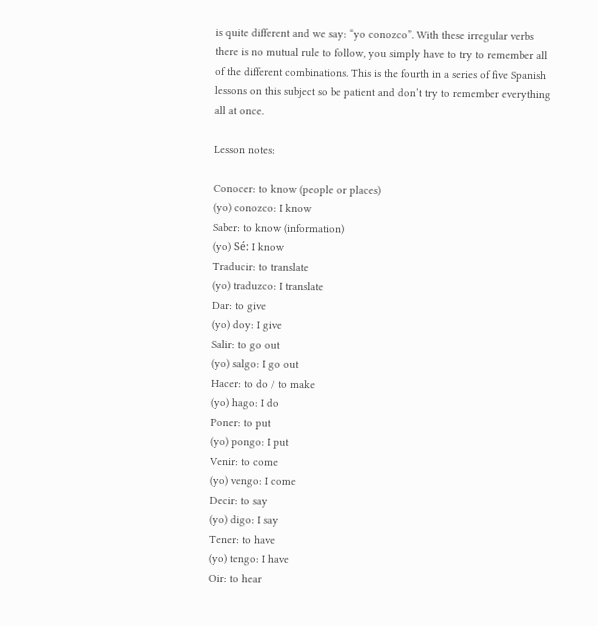is quite different and we say: “yo conozco”. With these irregular verbs there is no mutual rule to follow, you simply have to try to remember all of the different combinations. This is the fourth in a series of five Spanish lessons on this subject so be patient and don’t try to remember everything all at once.

Lesson notes:

Conocer: to know (people or places)
(yo) conozco: I know
Saber: to know (information)
(yo) Sé: I know
Traducir: to translate
(yo) traduzco: I translate
Dar: to give
(yo) doy: I give
Salir: to go out
(yo) salgo: I go out
Hacer: to do / to make
(yo) hago: I do
Poner: to put
(yo) pongo: I put
Venir: to come
(yo) vengo: I come
Decir: to say
(yo) digo: I say
Tener: to have
(yo) tengo: I have
Oir: to hear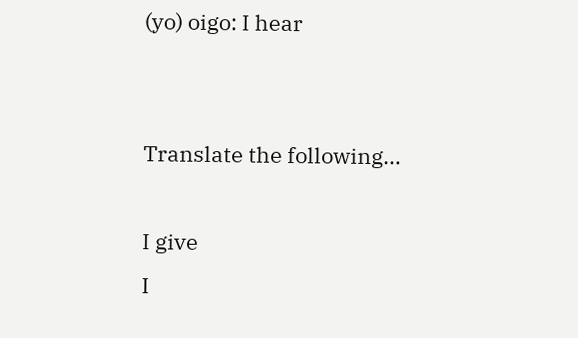(yo) oigo: I hear


Translate the following…

I give
I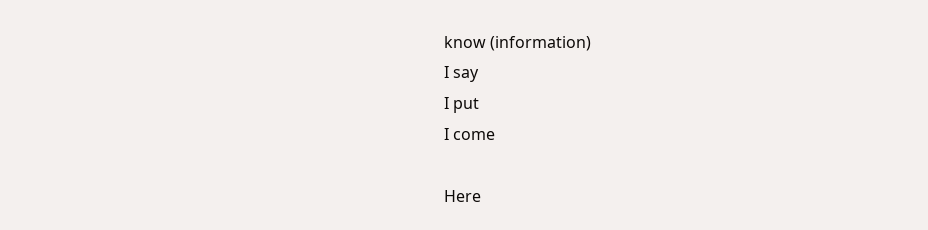know (information)
I say
I put
I come

Here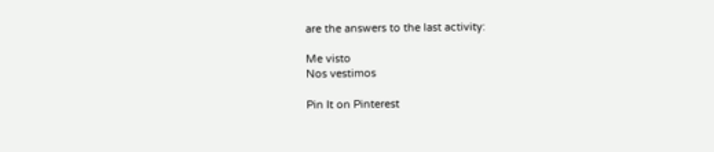are the answers to the last activity:

Me visto
Nos vestimos

Pin It on Pinterest